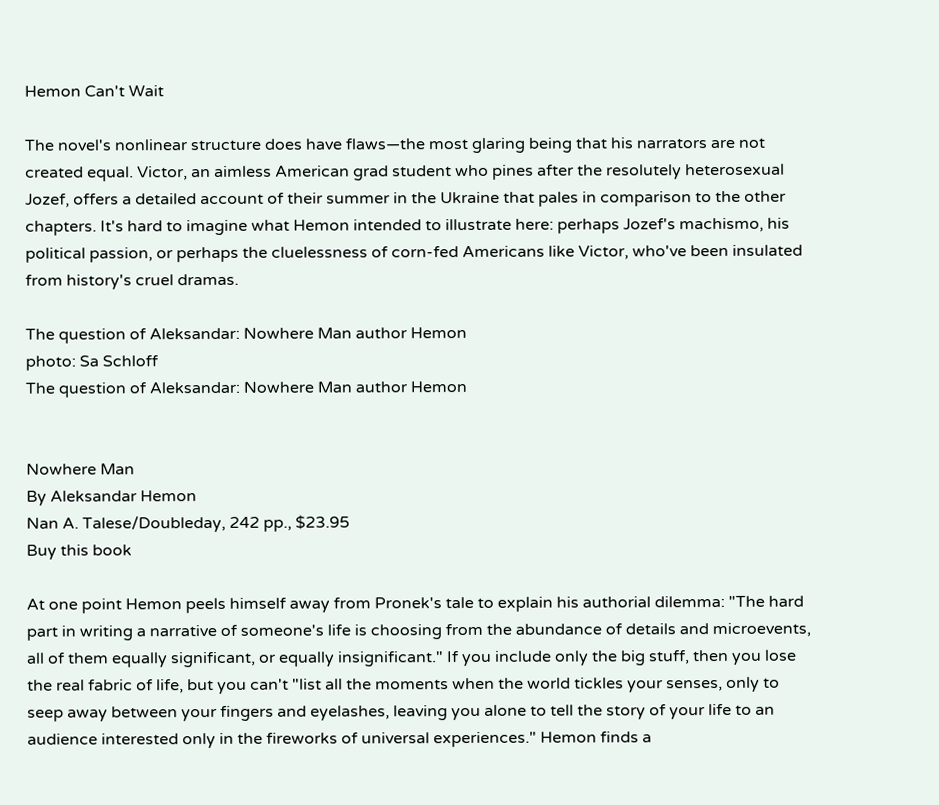Hemon Can't Wait

The novel's nonlinear structure does have flaws—the most glaring being that his narrators are not created equal. Victor, an aimless American grad student who pines after the resolutely heterosexual Jozef, offers a detailed account of their summer in the Ukraine that pales in comparison to the other chapters. It's hard to imagine what Hemon intended to illustrate here: perhaps Jozef's machismo, his political passion, or perhaps the cluelessness of corn-fed Americans like Victor, who've been insulated from history's cruel dramas.

The question of Aleksandar: Nowhere Man author Hemon
photo: Sa Schloff
The question of Aleksandar: Nowhere Man author Hemon


Nowhere Man
By Aleksandar Hemon
Nan A. Talese/Doubleday, 242 pp., $23.95
Buy this book

At one point Hemon peels himself away from Pronek's tale to explain his authorial dilemma: "The hard part in writing a narrative of someone's life is choosing from the abundance of details and microevents, all of them equally significant, or equally insignificant." If you include only the big stuff, then you lose the real fabric of life, but you can't "list all the moments when the world tickles your senses, only to seep away between your fingers and eyelashes, leaving you alone to tell the story of your life to an audience interested only in the fireworks of universal experiences." Hemon finds a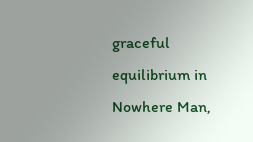graceful equilibrium in Nowhere Man,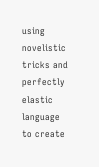using novelistic tricks and perfectly elastic language to create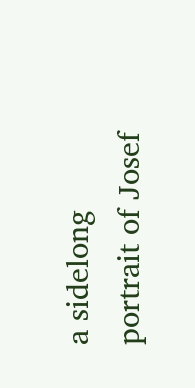a sidelong portrait of Josef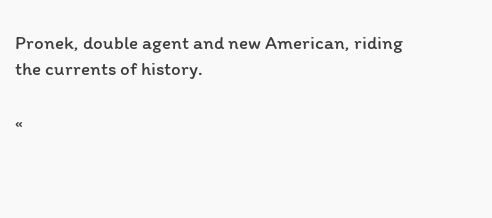Pronek, double agent and new American, riding the currents of history.

«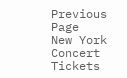Previous Page
New York Concert Tickets